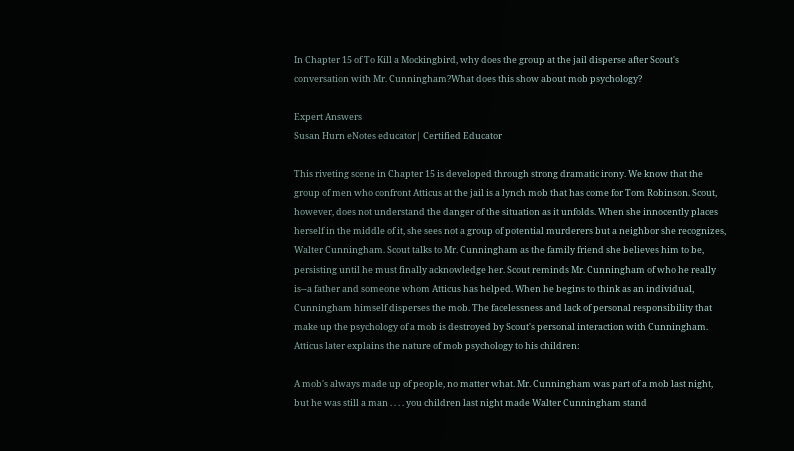In Chapter 15 of To Kill a Mockingbird, why does the group at the jail disperse after Scout's conversation with Mr. Cunningham?What does this show about mob psychology?

Expert Answers
Susan Hurn eNotes educator| Certified Educator

This riveting scene in Chapter 15 is developed through strong dramatic irony. We know that the group of men who confront Atticus at the jail is a lynch mob that has come for Tom Robinson. Scout, however, does not understand the danger of the situation as it unfolds. When she innocently places herself in the middle of it, she sees not a group of potential murderers but a neighbor she recognizes, Walter Cunningham. Scout talks to Mr. Cunningham as the family friend she believes him to be, persisting until he must finally acknowledge her. Scout reminds Mr. Cunningham of who he really is--a father and someone whom Atticus has helped. When he begins to think as an individual, Cunningham himself disperses the mob. The facelessness and lack of personal responsibility that make up the psychology of a mob is destroyed by Scout's personal interaction with Cunningham. Atticus later explains the nature of mob psychology to his children:

A mob's always made up of people, no matter what. Mr. Cunningham was part of a mob last night, but he was still a man . . . . you children last night made Walter Cunningham stand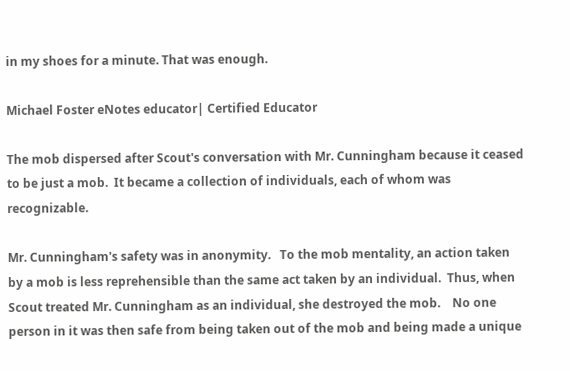in my shoes for a minute. That was enough.

Michael Foster eNotes educator| Certified Educator

The mob dispersed after Scout's conversation with Mr. Cunningham because it ceased to be just a mob.  It became a collection of individuals, each of whom was recognizable.

Mr. Cunningham's safety was in anonymity.   To the mob mentality, an action taken by a mob is less reprehensible than the same act taken by an individual.  Thus, when Scout treated Mr. Cunningham as an individual, she destroyed the mob.    No one person in it was then safe from being taken out of the mob and being made a unique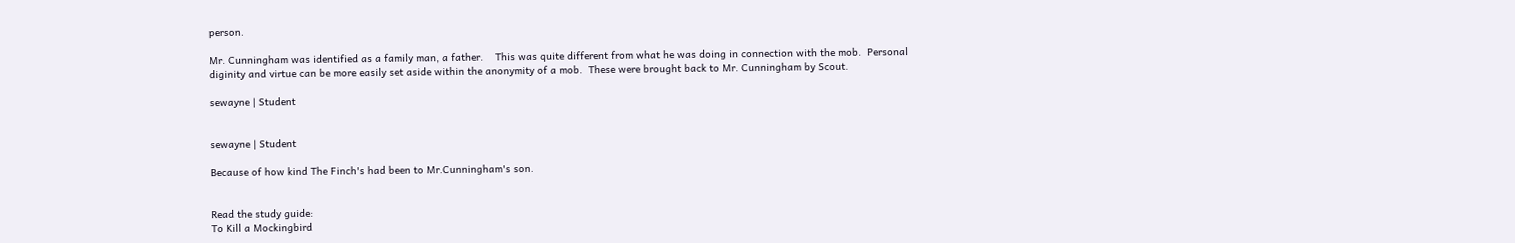person.

Mr. Cunningham was identified as a family man, a father.    This was quite different from what he was doing in connection with the mob.  Personal diginity and virtue can be more easily set aside within the anonymity of a mob.  These were brought back to Mr. Cunningham by Scout.

sewayne | Student


sewayne | Student

Because of how kind The Finch's had been to Mr.Cunningham's son.


Read the study guide:
To Kill a Mockingbird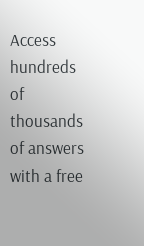Access hundreds of thousands of answers with a free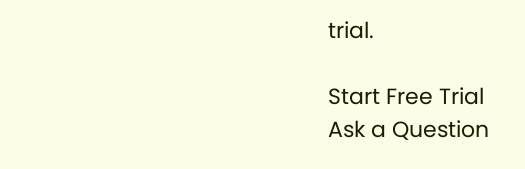trial.

Start Free Trial
Ask a Question